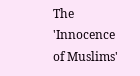The 'Innocence of Muslims'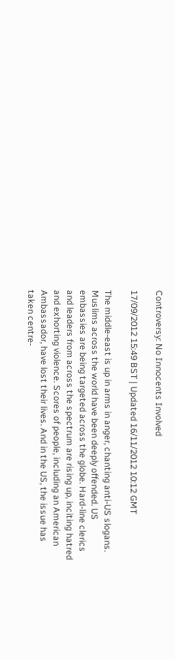Controversy: No Innocents Involved

17/09/2012 15:49 BST | Updated 16/11/2012 10:12 GMT

The middle-east is up in arms in anger, chanting anti-US slogans. Muslims across the world have been deeply offended. US embassies are being targeted across the globe. Hard-line clerics and leaders from across the spectrum are rising up, inciting hatred and exhorting violence. Scores of people, including an American Ambassador, have lost their lives. And in the US, the issue has taken centre-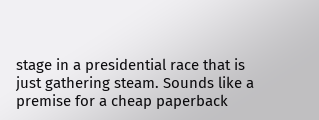stage in a presidential race that is just gathering steam. Sounds like a premise for a cheap paperback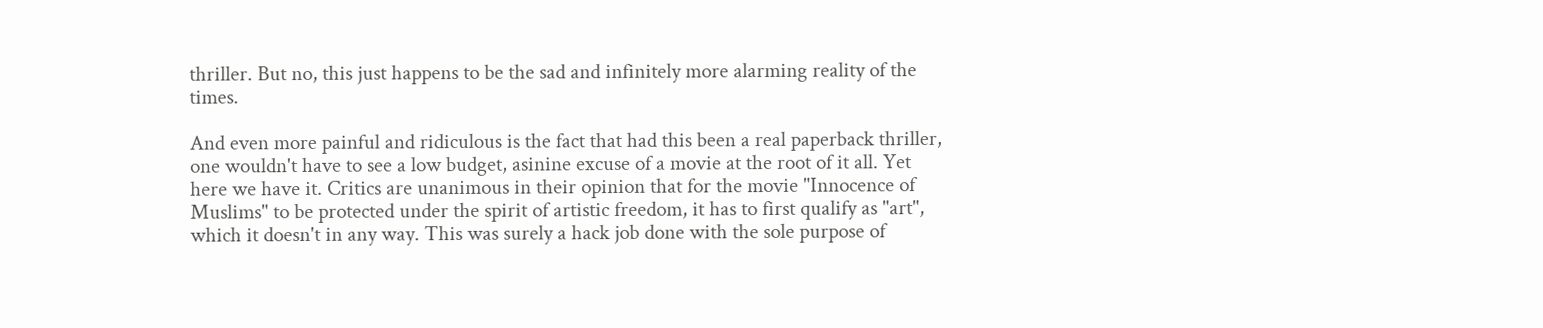thriller. But no, this just happens to be the sad and infinitely more alarming reality of the times.

And even more painful and ridiculous is the fact that had this been a real paperback thriller, one wouldn't have to see a low budget, asinine excuse of a movie at the root of it all. Yet here we have it. Critics are unanimous in their opinion that for the movie "Innocence of Muslims" to be protected under the spirit of artistic freedom, it has to first qualify as "art", which it doesn't in any way. This was surely a hack job done with the sole purpose of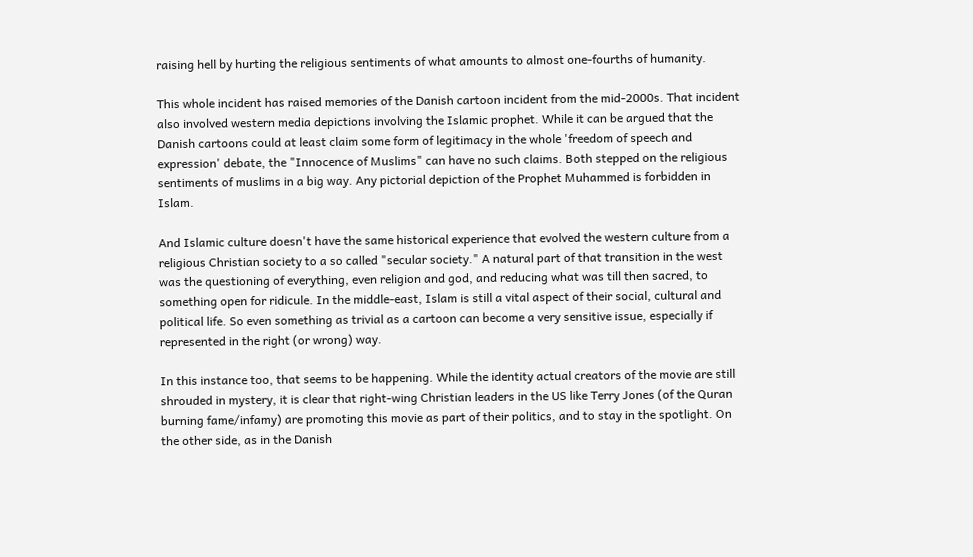raising hell by hurting the religious sentiments of what amounts to almost one-fourths of humanity.

This whole incident has raised memories of the Danish cartoon incident from the mid-2000s. That incident also involved western media depictions involving the Islamic prophet. While it can be argued that the Danish cartoons could at least claim some form of legitimacy in the whole 'freedom of speech and expression' debate, the "Innocence of Muslims" can have no such claims. Both stepped on the religious sentiments of muslims in a big way. Any pictorial depiction of the Prophet Muhammed is forbidden in Islam.

And Islamic culture doesn't have the same historical experience that evolved the western culture from a religious Christian society to a so called "secular society." A natural part of that transition in the west was the questioning of everything, even religion and god, and reducing what was till then sacred, to something open for ridicule. In the middle-east, Islam is still a vital aspect of their social, cultural and political life. So even something as trivial as a cartoon can become a very sensitive issue, especially if represented in the right (or wrong) way.

In this instance too, that seems to be happening. While the identity actual creators of the movie are still shrouded in mystery, it is clear that right-wing Christian leaders in the US like Terry Jones (of the Quran burning fame/infamy) are promoting this movie as part of their politics, and to stay in the spotlight. On the other side, as in the Danish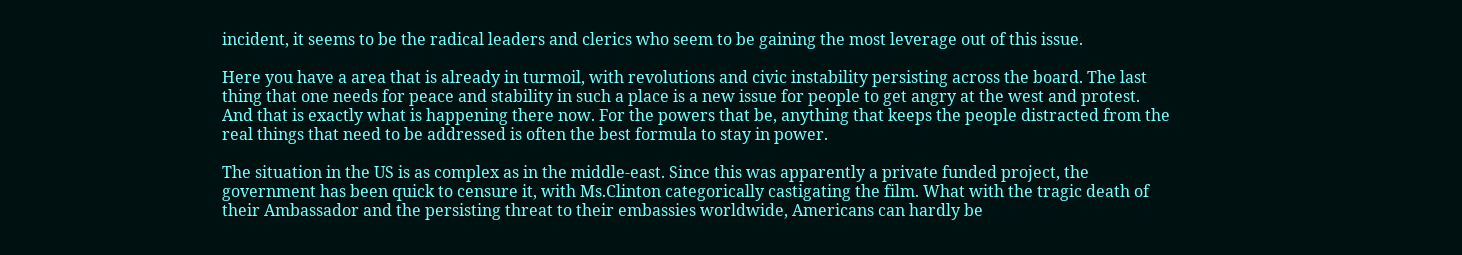incident, it seems to be the radical leaders and clerics who seem to be gaining the most leverage out of this issue.

Here you have a area that is already in turmoil, with revolutions and civic instability persisting across the board. The last thing that one needs for peace and stability in such a place is a new issue for people to get angry at the west and protest. And that is exactly what is happening there now. For the powers that be, anything that keeps the people distracted from the real things that need to be addressed is often the best formula to stay in power.

The situation in the US is as complex as in the middle-east. Since this was apparently a private funded project, the government has been quick to censure it, with Ms.Clinton categorically castigating the film. What with the tragic death of their Ambassador and the persisting threat to their embassies worldwide, Americans can hardly be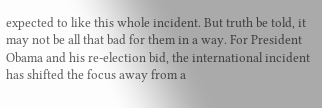expected to like this whole incident. But truth be told, it may not be all that bad for them in a way. For President Obama and his re-election bid, the international incident has shifted the focus away from a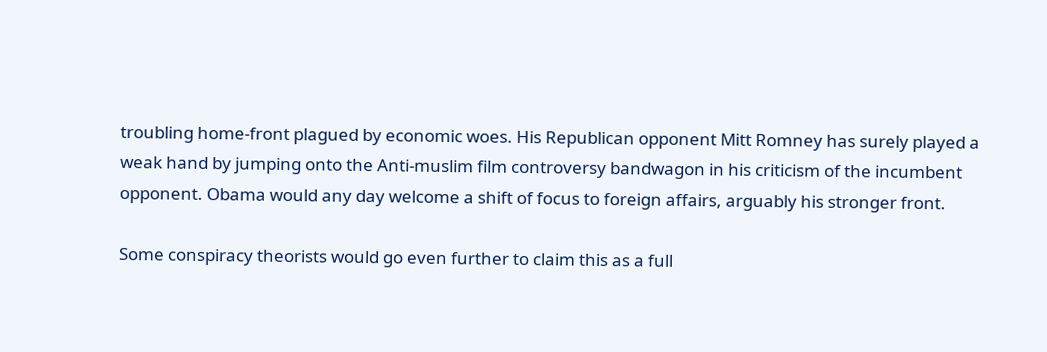troubling home-front plagued by economic woes. His Republican opponent Mitt Romney has surely played a weak hand by jumping onto the Anti-muslim film controversy bandwagon in his criticism of the incumbent opponent. Obama would any day welcome a shift of focus to foreign affairs, arguably his stronger front.

Some conspiracy theorists would go even further to claim this as a full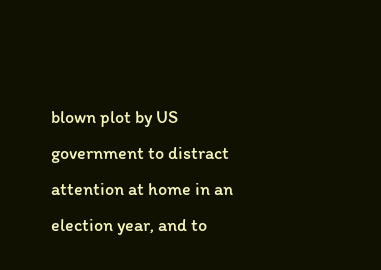blown plot by US government to distract attention at home in an election year, and to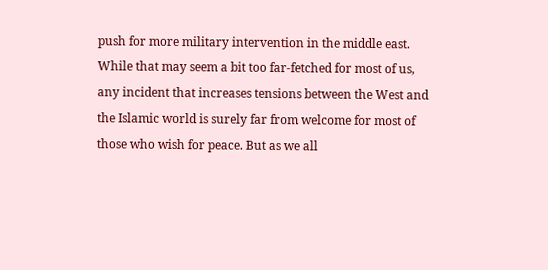push for more military intervention in the middle east. While that may seem a bit too far-fetched for most of us, any incident that increases tensions between the West and the Islamic world is surely far from welcome for most of those who wish for peace. But as we all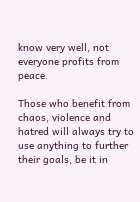know very well, not everyone profits from peace.

Those who benefit from chaos, violence and hatred will always try to use anything to further their goals, be it in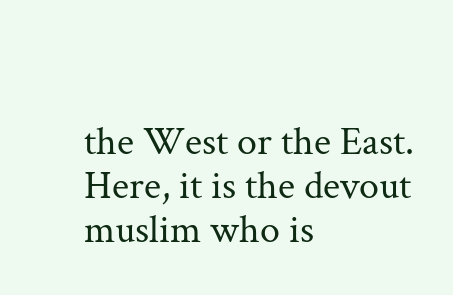the West or the East. Here, it is the devout muslim who is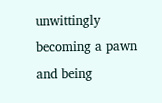unwittingly becoming a pawn and being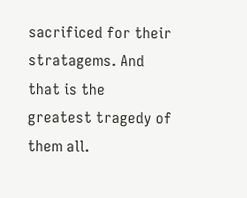sacrificed for their stratagems. And that is the greatest tragedy of them all.